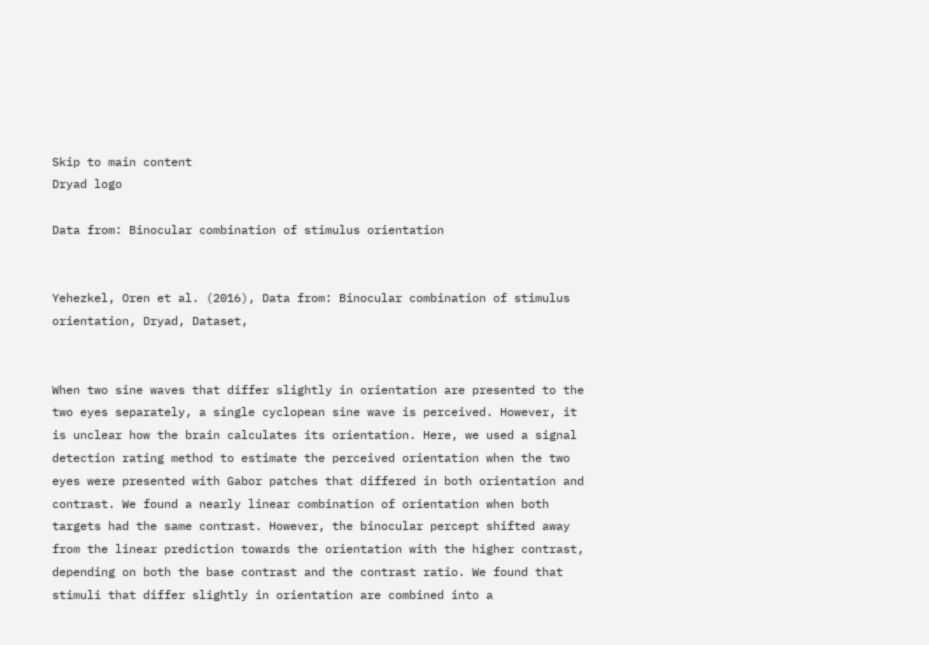Skip to main content
Dryad logo

Data from: Binocular combination of stimulus orientation


Yehezkel, Oren et al. (2016), Data from: Binocular combination of stimulus orientation, Dryad, Dataset,


When two sine waves that differ slightly in orientation are presented to the two eyes separately, a single cyclopean sine wave is perceived. However, it is unclear how the brain calculates its orientation. Here, we used a signal detection rating method to estimate the perceived orientation when the two eyes were presented with Gabor patches that differed in both orientation and contrast. We found a nearly linear combination of orientation when both targets had the same contrast. However, the binocular percept shifted away from the linear prediction towards the orientation with the higher contrast, depending on both the base contrast and the contrast ratio. We found that stimuli that differ slightly in orientation are combined into a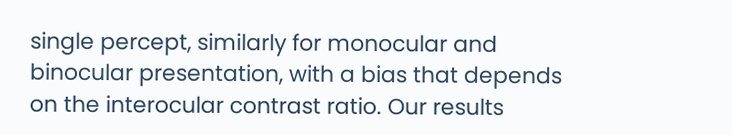single percept, similarly for monocular and binocular presentation, with a bias that depends on the interocular contrast ratio. Our results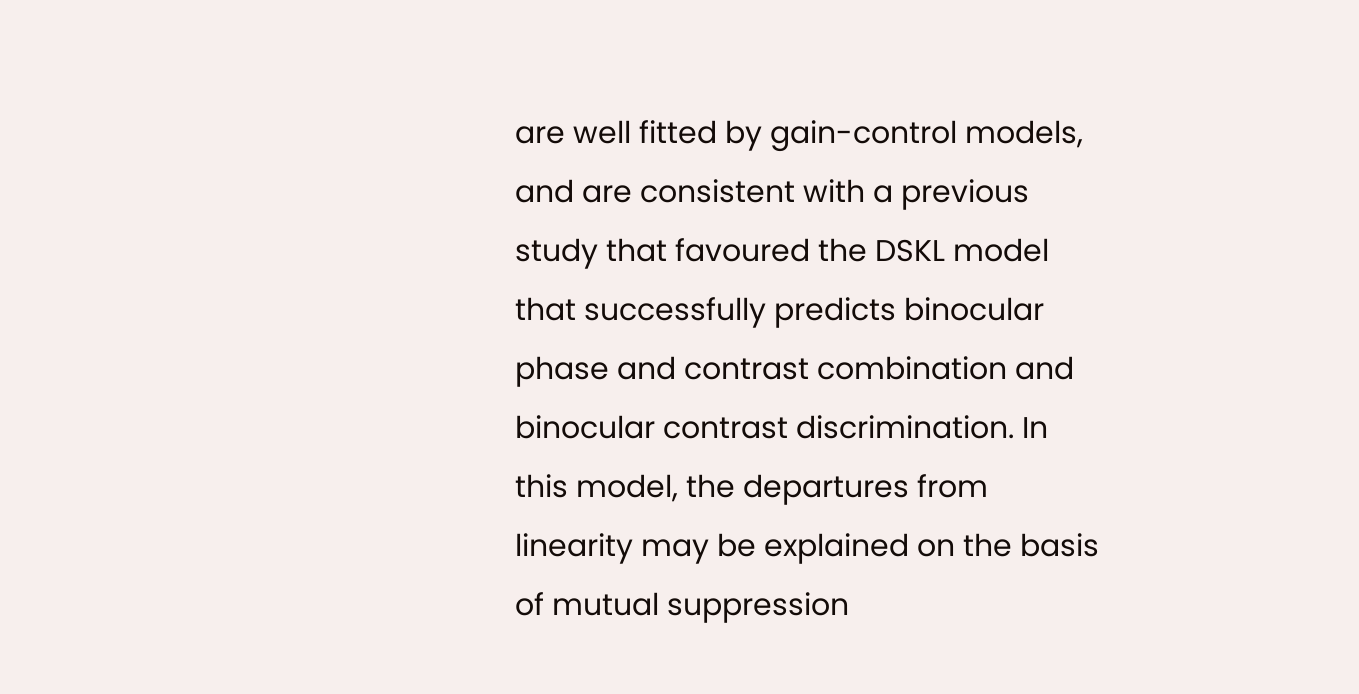are well fitted by gain-control models, and are consistent with a previous study that favoured the DSKL model that successfully predicts binocular phase and contrast combination and binocular contrast discrimination. In this model, the departures from linearity may be explained on the basis of mutual suppression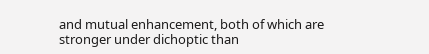and mutual enhancement, both of which are stronger under dichoptic than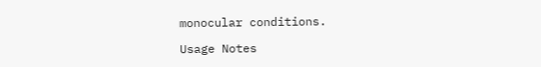monocular conditions.

Usage Notes